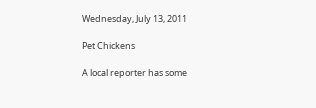Wednesday, July 13, 2011

Pet Chickens

A local reporter has some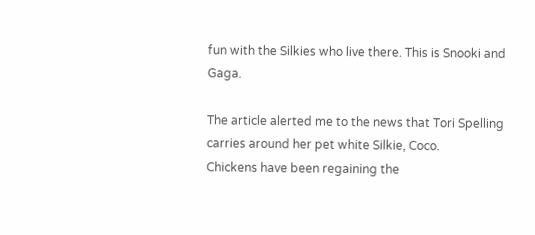fun with the Silkies who live there. This is Snooki and Gaga.

The article alerted me to the news that Tori Spelling carries around her pet white Silkie, Coco.
Chickens have been regaining the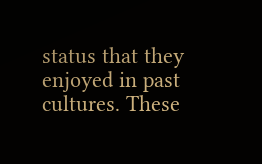status that they enjoyed in past cultures. These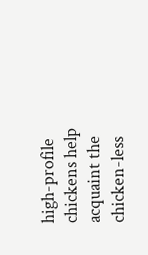high-profile chickens help acquaint the chicken-less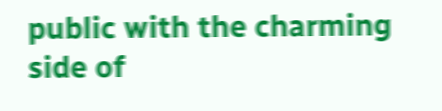public with the charming side of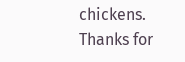chickens. Thanks for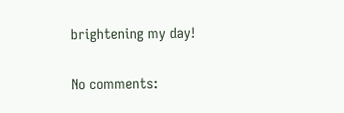brightening my day!

No comments: